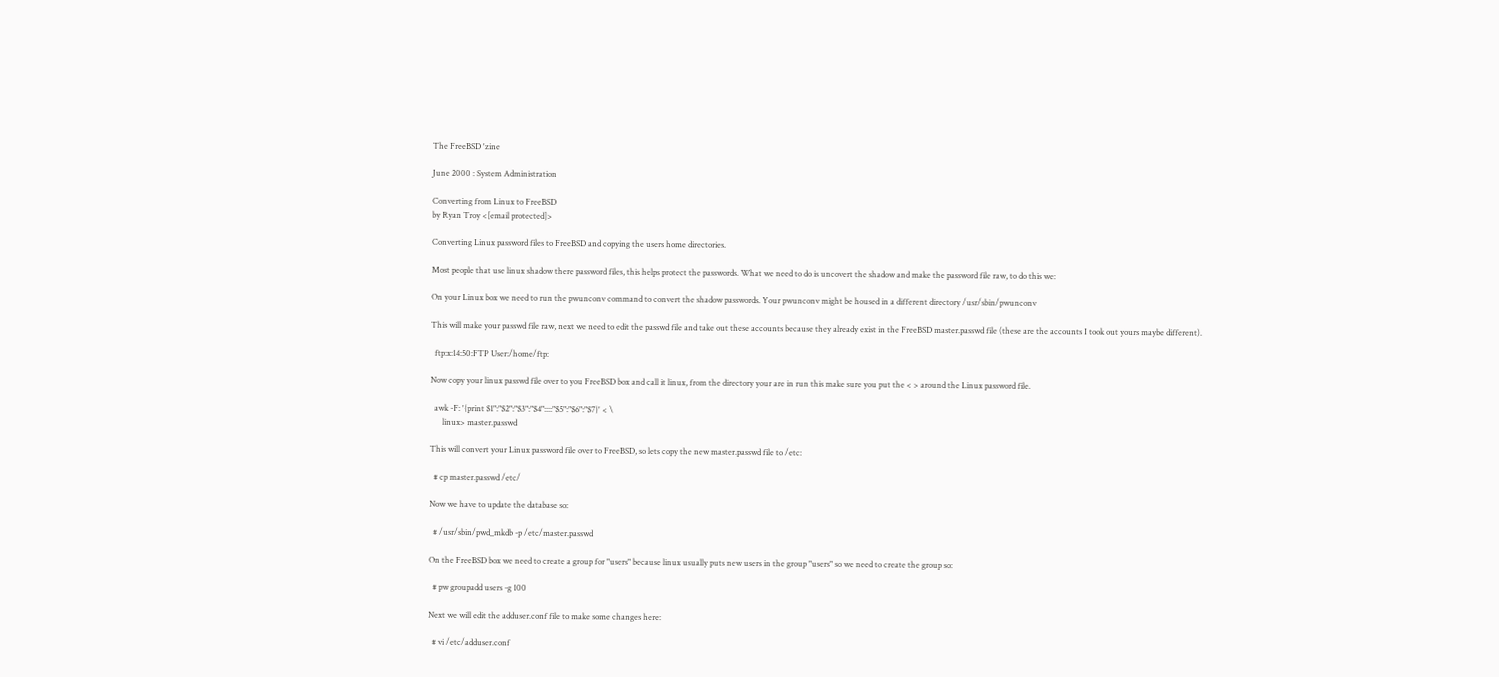The FreeBSD 'zine

June 2000 : System Administration

Converting from Linux to FreeBSD
by Ryan Troy <[email protected]>

Converting Linux password files to FreeBSD and copying the users home directories.

Most people that use linux shadow there password files, this helps protect the passwords. What we need to do is uncovert the shadow and make the password file raw, to do this we:

On your Linux box we need to run the pwunconv command to convert the shadow passwords. Your pwunconv might be housed in a different directory /usr/sbin/pwunconv

This will make your passwd file raw, next we need to edit the passwd file and take out these accounts because they already exist in the FreeBSD master.passwd file (these are the accounts I took out yours maybe different).

  ftp:x:14:50:FTP User:/home/ftp:

Now copy your linux passwd file over to you FreeBSD box and call it linux, from the directory your are in run this make sure you put the < > around the Linux password file.

  awk -F: '{print $1":"$2":"$3":"$4"::::"$5":"$6":"$7}' < \
      linux> master.passwd

This will convert your Linux password file over to FreeBSD, so lets copy the new master.passwd file to /etc:

  # cp master.passwd /etc/

Now we have to update the database so:

  # /usr/sbin/pwd_mkdb -p /etc/master.passwd

On the FreeBSD box we need to create a group for "users" because linux usually puts new users in the group "users" so we need to create the group so:

  # pw groupadd users -g 100

Next we will edit the adduser.conf file to make some changes here:

  # vi /etc/adduser.conf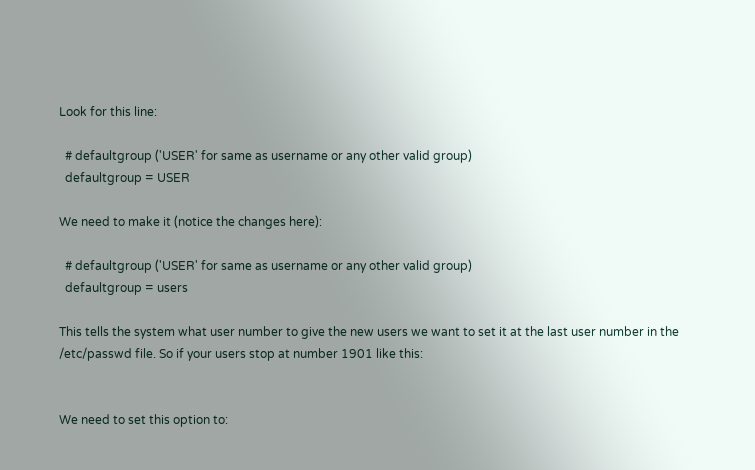Look for this line:

  # defaultgroup ('USER' for same as username or any other valid group)
  defaultgroup = USER

We need to make it (notice the changes here):

  # defaultgroup ('USER' for same as username or any other valid group)
  defaultgroup = users

This tells the system what user number to give the new users we want to set it at the last user number in the /etc/passwd file. So if your users stop at number 1901 like this:


We need to set this option to: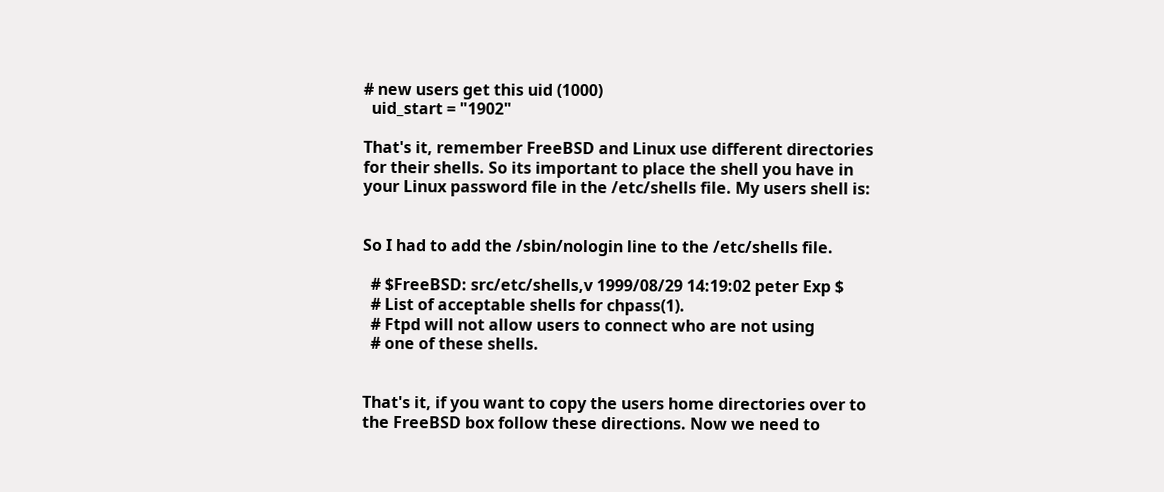# new users get this uid (1000)
  uid_start = "1902"

That's it, remember FreeBSD and Linux use different directories for their shells. So its important to place the shell you have in your Linux password file in the /etc/shells file. My users shell is:


So I had to add the /sbin/nologin line to the /etc/shells file.

  # $FreeBSD: src/etc/shells,v 1999/08/29 14:19:02 peter Exp $
  # List of acceptable shells for chpass(1).
  # Ftpd will not allow users to connect who are not using
  # one of these shells.


That's it, if you want to copy the users home directories over to the FreeBSD box follow these directions. Now we need to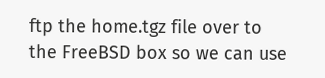ftp the home.tgz file over to the FreeBSD box so we can use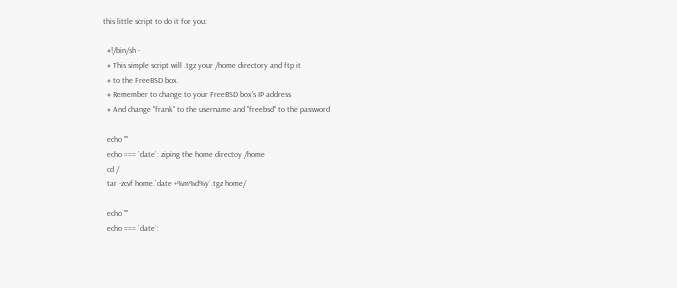this little script to do it for you:

  #!/bin/sh -
  # This simple script will .tgz your /home directory and ftp it
  # to the FreeBSD box.
  # Remember to change to your FreeBSD box's IP address
  # And change "frank" to the username and "freebsd" to the password

  echo ""
  echo === `date`: ziping the home directoy /home
  cd /
  tar -zcvf home.`date +%m%d%y`.tgz home/

  echo ""
  echo === `date`: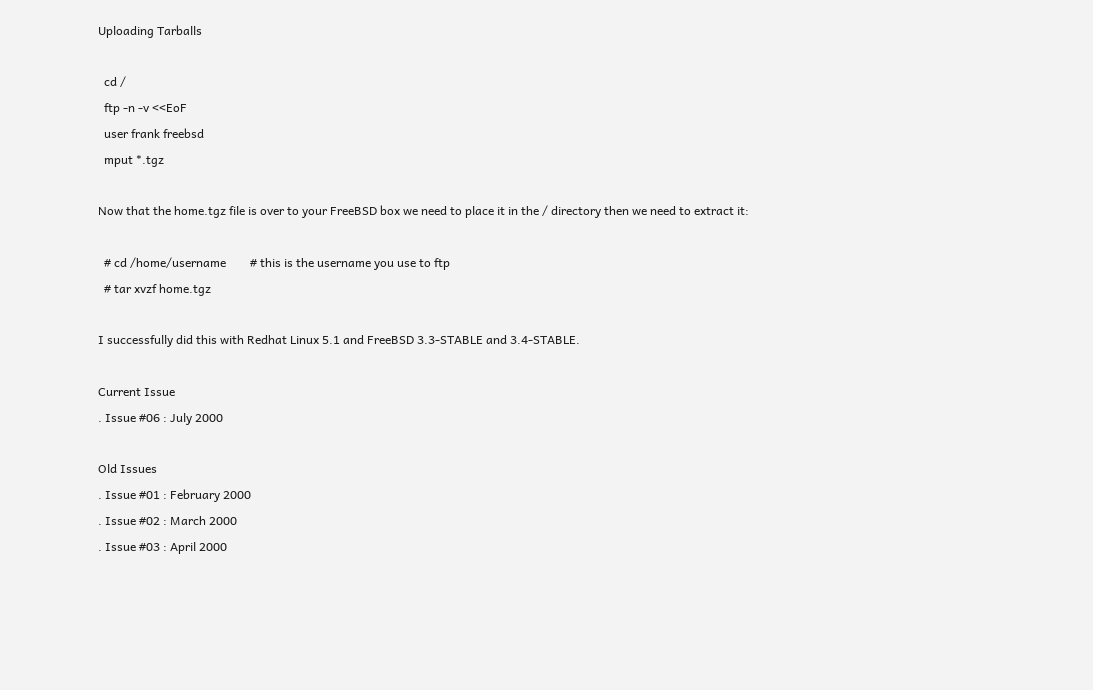Uploading Tarballs

  cd /
  ftp -n -v <<EoF
  user frank freebsd
  mput *.tgz

Now that the home.tgz file is over to your FreeBSD box we need to place it in the / directory then we need to extract it:

  # cd /home/username        # this is the username you use to ftp
  # tar xvzf home.tgz

I successfully did this with Redhat Linux 5.1 and FreeBSD 3.3-STABLE and 3.4-STABLE.

Current Issue
. Issue #06 : July 2000

Old Issues
. Issue #01 : February 2000
. Issue #02 : March 2000
. Issue #03 : April 2000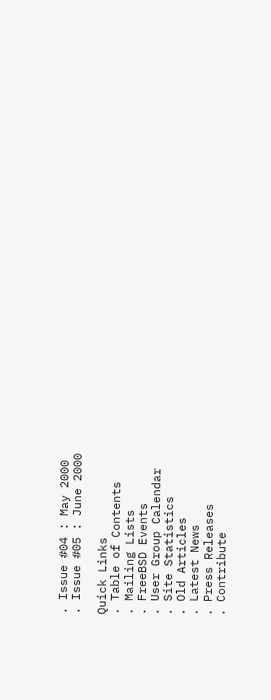. Issue #04 : May 2000
. Issue #05 : June 2000

Quick Links
. Table of Contents
. Mailing Lists
. FreeBSD Events
. User Group Calendar
. Site Statistics
. Old Articles
. Latest News
. Press Releases
. Contribute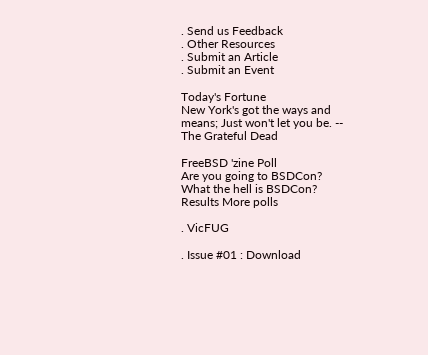. Send us Feedback
. Other Resources
. Submit an Article
. Submit an Event

Today's Fortune
New York's got the ways and means; Just won't let you be. -- The Grateful Dead

FreeBSD 'zine Poll
Are you going to BSDCon?
What the hell is BSDCon?
Results More polls

. VicFUG

. Issue #01 : Download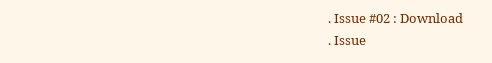. Issue #02 : Download
. Issue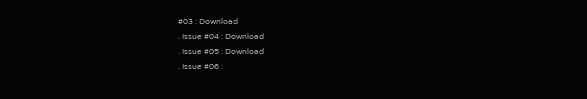#03 : Download
. Issue #04 : Download
. Issue #05 : Download
. Issue #06 :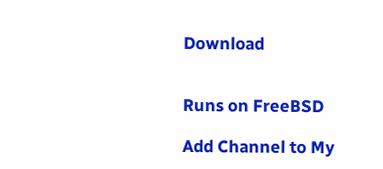Download


Runs on FreeBSD

Add Channel to My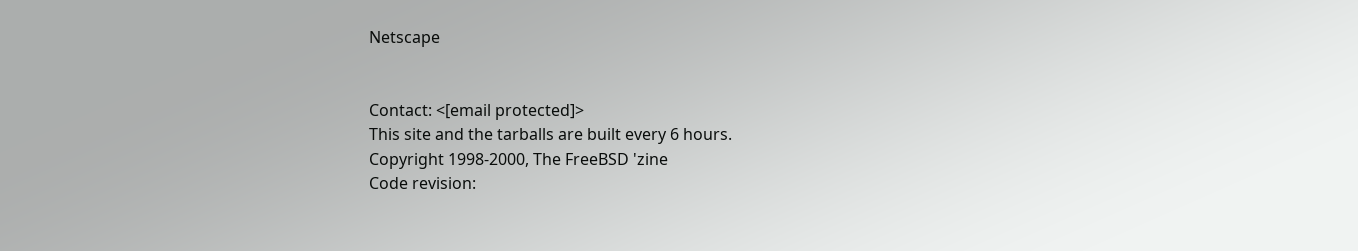Netscape


Contact: <[email protected]>
This site and the tarballs are built every 6 hours.
Copyright 1998-2000, The FreeBSD 'zine
Code revision: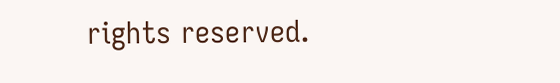rights reserved.